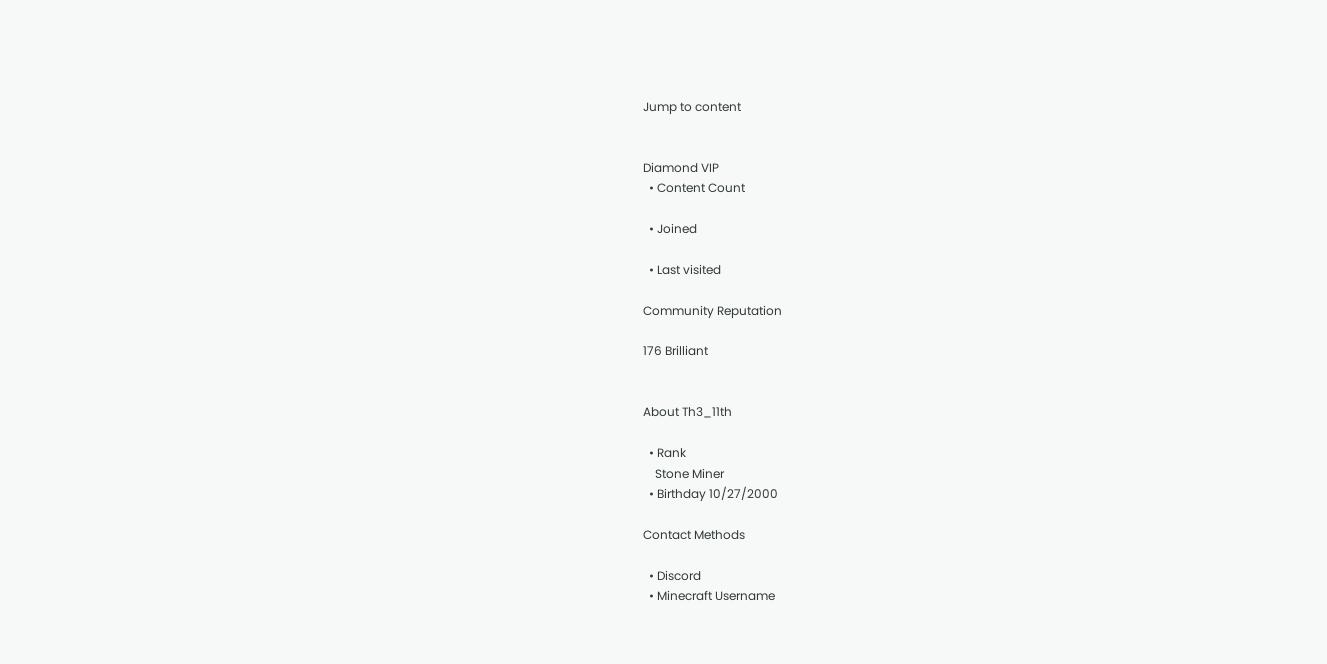Jump to content


Diamond VIP
  • Content Count

  • Joined

  • Last visited

Community Reputation

176 Brilliant


About Th3_11th

  • Rank
    Stone Miner
  • Birthday 10/27/2000

Contact Methods

  • Discord
  • Minecraft Username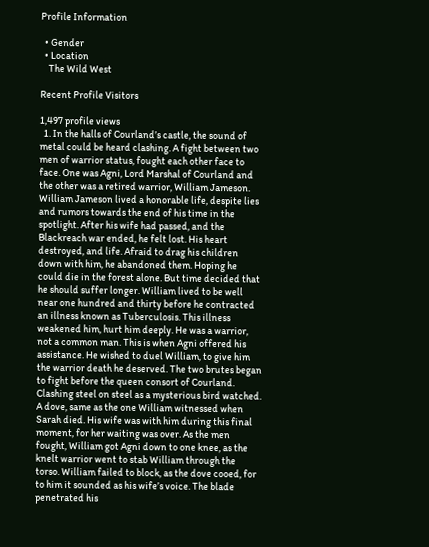Profile Information

  • Gender
  • Location
    The Wild West

Recent Profile Visitors

1,497 profile views
  1. In the halls of Courland’s castle, the sound of metal could be heard clashing. A fight between two men of warrior status, fought each other face to face. One was Agni, Lord Marshal of Courland and the other was a retired warrior, William Jameson. William Jameson lived a honorable life, despite lies and rumors towards the end of his time in the spotlight. After his wife had passed, and the Blackreach war ended, he felt lost. His heart destroyed, and life. Afraid to drag his children down with him, he abandoned them. Hoping he could die in the forest alone. But time decided that he should suffer longer. William lived to be well near one hundred and thirty before he contracted an illness known as Tuberculosis. This illness weakened him, hurt him deeply. He was a warrior, not a common man. This is when Agni offered his assistance. He wished to duel William, to give him the warrior death he deserved. The two brutes began to fight before the queen consort of Courland. Clashing steel on steel as a mysterious bird watched. A dove, same as the one William witnessed when Sarah died. His wife was with him during this final moment, for her waiting was over. As the men fought, William got Agni down to one knee, as the knelt warrior went to stab William through the torso. William failed to block, as the dove cooed, for to him it sounded as his wife’s voice. The blade penetrated his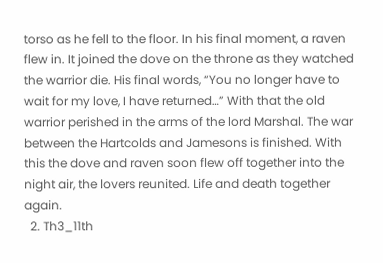torso as he fell to the floor. In his final moment, a raven flew in. It joined the dove on the throne as they watched the warrior die. His final words, “You no longer have to wait for my love, I have returned…” With that the old warrior perished in the arms of the lord Marshal. The war between the Hartcolds and Jamesons is finished. With this the dove and raven soon flew off together into the night air, the lovers reunited. Life and death together again.
  2. Th3_11th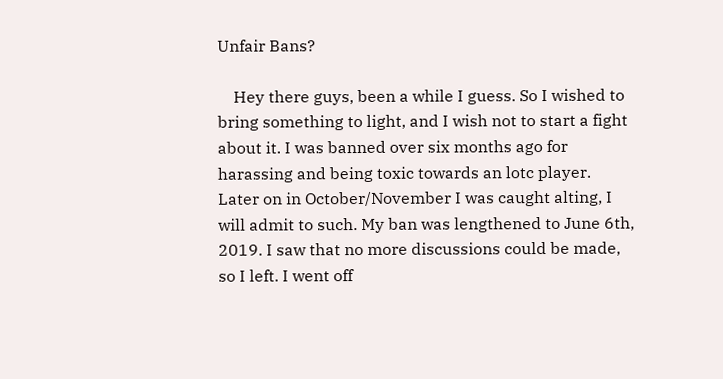Unfair Bans?

    Hey there guys, been a while I guess. So I wished to bring something to light, and I wish not to start a fight about it. I was banned over six months ago for harassing and being toxic towards an lotc player. Later on in October/November I was caught alting, I will admit to such. My ban was lengthened to June 6th, 2019. I saw that no more discussions could be made, so I left. I went off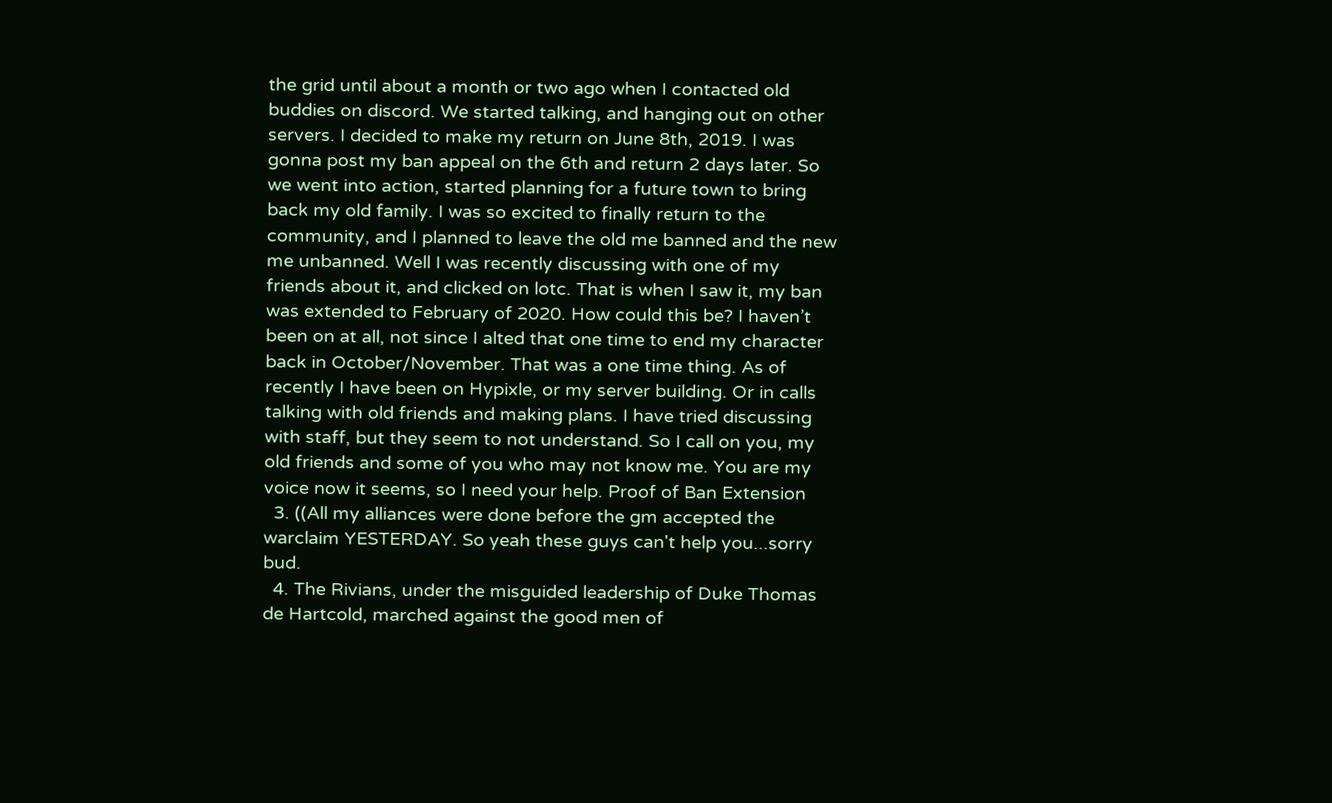the grid until about a month or two ago when I contacted old buddies on discord. We started talking, and hanging out on other servers. I decided to make my return on June 8th, 2019. I was gonna post my ban appeal on the 6th and return 2 days later. So we went into action, started planning for a future town to bring back my old family. I was so excited to finally return to the community, and I planned to leave the old me banned and the new me unbanned. Well I was recently discussing with one of my friends about it, and clicked on lotc. That is when I saw it, my ban was extended to February of 2020. How could this be? I haven’t been on at all, not since I alted that one time to end my character back in October/November. That was a one time thing. As of recently I have been on Hypixle, or my server building. Or in calls talking with old friends and making plans. I have tried discussing with staff, but they seem to not understand. So I call on you, my old friends and some of you who may not know me. You are my voice now it seems, so I need your help. Proof of Ban Extension
  3. ((All my alliances were done before the gm accepted the warclaim YESTERDAY. So yeah these guys can't help you...sorry bud.
  4. The Rivians, under the misguided leadership of Duke Thomas de Hartcold, marched against the good men of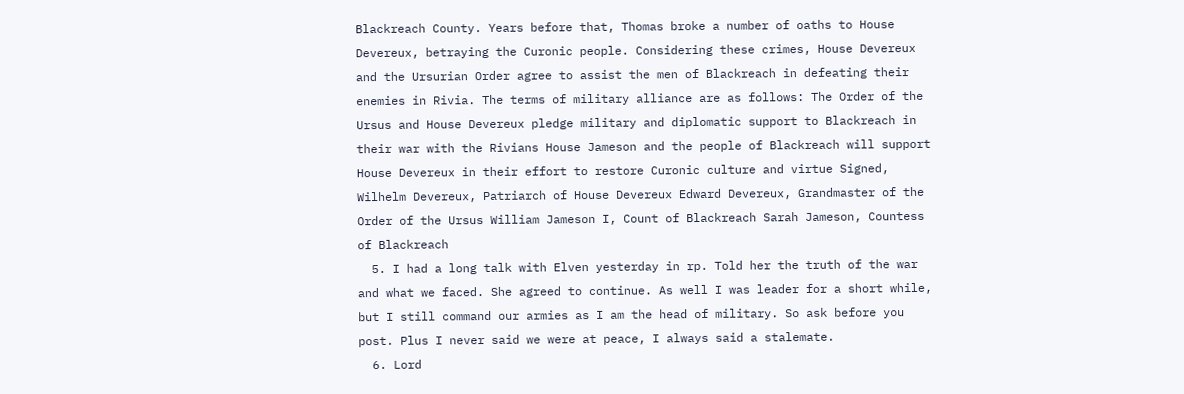Blackreach County. Years before that, Thomas broke a number of oaths to House Devereux, betraying the Curonic people. Considering these crimes, House Devereux and the Ursurian Order agree to assist the men of Blackreach in defeating their enemies in Rivia. The terms of military alliance are as follows: The Order of the Ursus and House Devereux pledge military and diplomatic support to Blackreach in their war with the Rivians House Jameson and the people of Blackreach will support House Devereux in their effort to restore Curonic culture and virtue Signed, Wilhelm Devereux, Patriarch of House Devereux Edward Devereux, Grandmaster of the Order of the Ursus William Jameson I, Count of Blackreach Sarah Jameson, Countess of Blackreach
  5. I had a long talk with Elven yesterday in rp. Told her the truth of the war and what we faced. She agreed to continue. As well I was leader for a short while, but I still command our armies as I am the head of military. So ask before you post. Plus I never said we were at peace, I always said a stalemate.
  6. Lord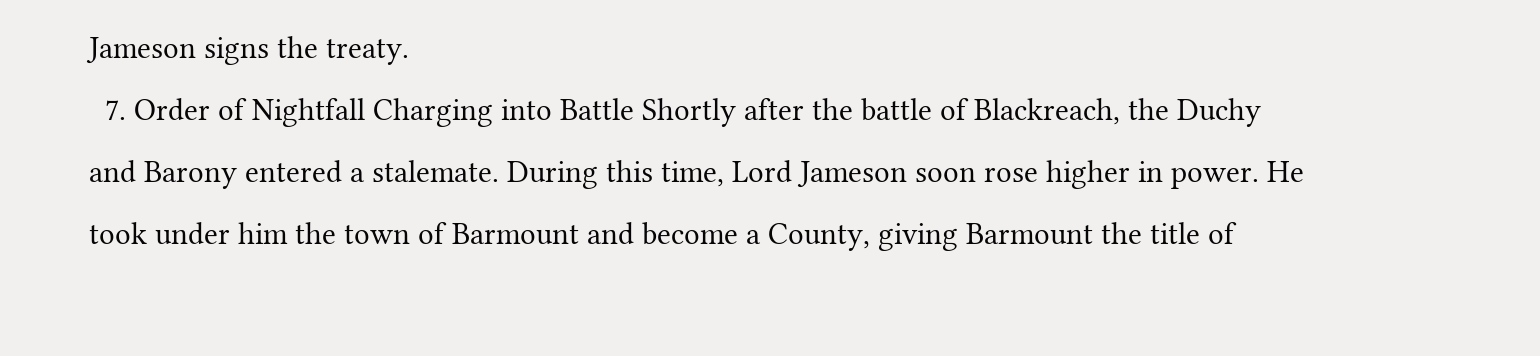Jameson signs the treaty.
  7. Order of Nightfall Charging into Battle Shortly after the battle of Blackreach, the Duchy and Barony entered a stalemate. During this time, Lord Jameson soon rose higher in power. He took under him the town of Barmount and become a County, giving Barmount the title of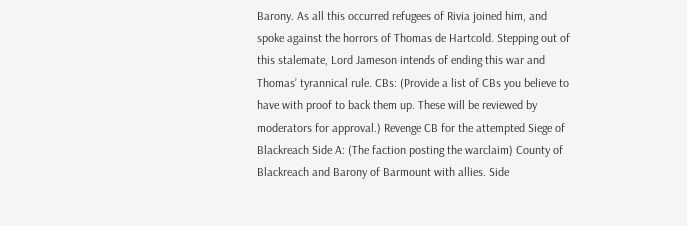Barony. As all this occurred refugees of Rivia joined him, and spoke against the horrors of Thomas de Hartcold. Stepping out of this stalemate, Lord Jameson intends of ending this war and Thomas’ tyrannical rule. CBs: (Provide a list of CBs you believe to have with proof to back them up. These will be reviewed by moderators for approval.) Revenge CB for the attempted Siege of Blackreach Side A: (The faction posting the warclaim) County of Blackreach and Barony of Barmount with allies. Side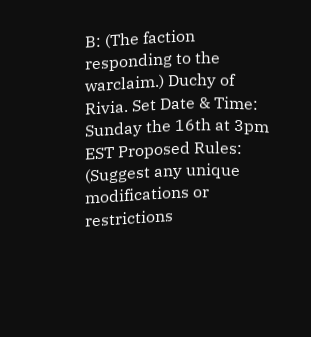B: (The faction responding to the warclaim.) Duchy of Rivia. Set Date & Time: Sunday the 16th at 3pm EST Proposed Rules: (Suggest any unique modifications or restrictions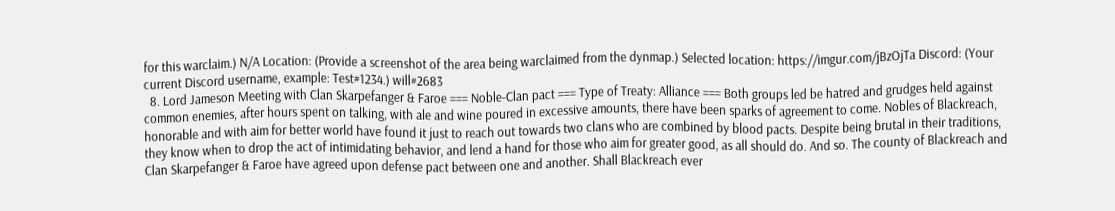for this warclaim.) N/A Location: (Provide a screenshot of the area being warclaimed from the dynmap.) Selected location: https://imgur.com/jBzOjTa Discord: (Your current Discord username, example: Test#1234.) will#2683
  8. Lord Jameson Meeting with Clan Skarpefanger & Faroe === Noble-Clan pact === Type of Treaty: Alliance === Both groups led be hatred and grudges held against common enemies, after hours spent on talking, with ale and wine poured in excessive amounts, there have been sparks of agreement to come. Nobles of Blackreach, honorable and with aim for better world have found it just to reach out towards two clans who are combined by blood pacts. Despite being brutal in their traditions, they know when to drop the act of intimidating behavior, and lend a hand for those who aim for greater good, as all should do. And so. The county of Blackreach and Clan Skarpefanger & Faroe have agreed upon defense pact between one and another. Shall Blackreach ever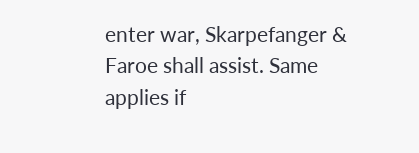enter war, Skarpefanger & Faroe shall assist. Same applies if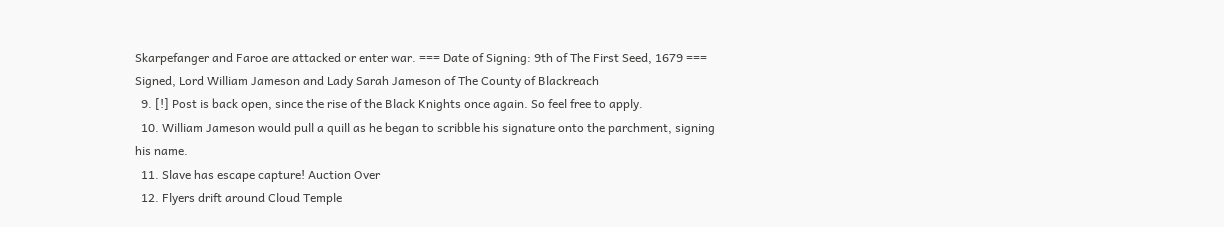Skarpefanger and Faroe are attacked or enter war. === Date of Signing: 9th of The First Seed, 1679 === Signed, Lord William Jameson and Lady Sarah Jameson of The County of Blackreach
  9. [!] Post is back open, since the rise of the Black Knights once again. So feel free to apply.
  10. William Jameson would pull a quill as he began to scribble his signature onto the parchment, signing his name.
  11. Slave has escape capture! Auction Over
  12. Flyers drift around Cloud Temple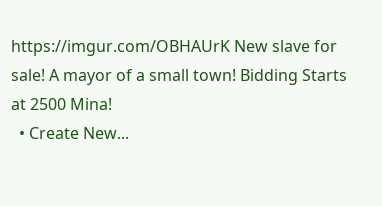https://imgur.com/OBHAUrK New slave for sale! A mayor of a small town! Bidding Starts at 2500 Mina!
  • Create New...